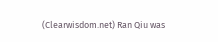(Clearwisdom.net) Ran Qiu was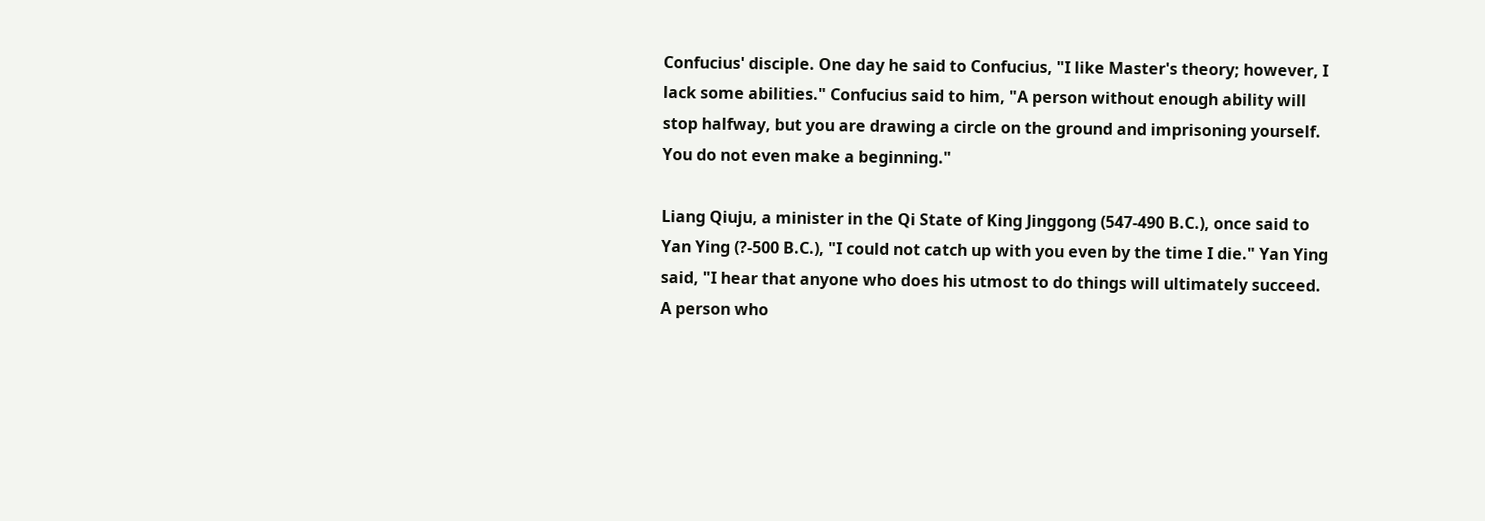Confucius' disciple. One day he said to Confucius, "I like Master's theory; however, I lack some abilities." Confucius said to him, "A person without enough ability will stop halfway, but you are drawing a circle on the ground and imprisoning yourself. You do not even make a beginning."

Liang Qiuju, a minister in the Qi State of King Jinggong (547-490 B.C.), once said to Yan Ying (?-500 B.C.), "I could not catch up with you even by the time I die." Yan Ying said, "I hear that anyone who does his utmost to do things will ultimately succeed. A person who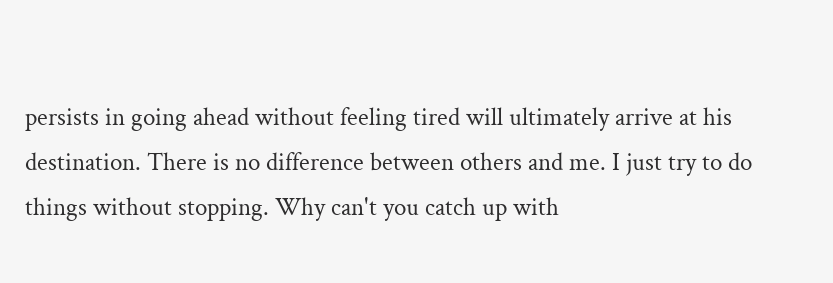persists in going ahead without feeling tired will ultimately arrive at his destination. There is no difference between others and me. I just try to do things without stopping. Why can't you catch up with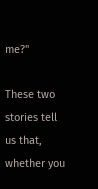me?"

These two stories tell us that, whether you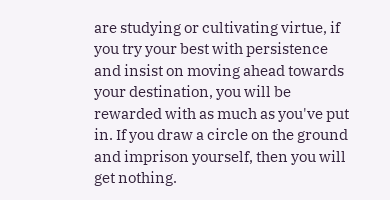are studying or cultivating virtue, if you try your best with persistence and insist on moving ahead towards your destination, you will be rewarded with as much as you've put in. If you draw a circle on the ground and imprison yourself, then you will get nothing.